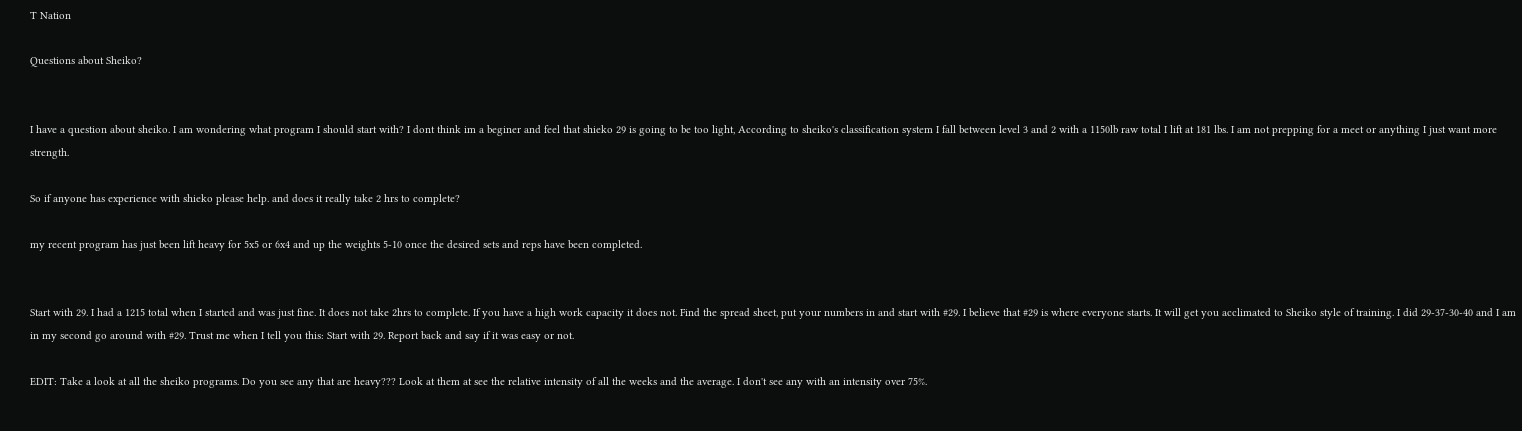T Nation

Questions about Sheiko?


I have a question about sheiko. I am wondering what program I should start with? I dont think im a beginer and feel that shieko 29 is going to be too light, According to sheiko's classification system I fall between level 3 and 2 with a 1150lb raw total I lift at 181 lbs. I am not prepping for a meet or anything I just want more strength.

So if anyone has experience with shieko please help. and does it really take 2 hrs to complete?

my recent program has just been lift heavy for 5x5 or 6x4 and up the weights 5-10 once the desired sets and reps have been completed.


Start with 29. I had a 1215 total when I started and was just fine. It does not take 2hrs to complete. If you have a high work capacity it does not. Find the spread sheet, put your numbers in and start with #29. I believe that #29 is where everyone starts. It will get you acclimated to Sheiko style of training. I did 29-37-30-40 and I am in my second go around with #29. Trust me when I tell you this: Start with 29. Report back and say if it was easy or not.

EDIT: Take a look at all the sheiko programs. Do you see any that are heavy??? Look at them at see the relative intensity of all the weeks and the average. I don't see any with an intensity over 75%.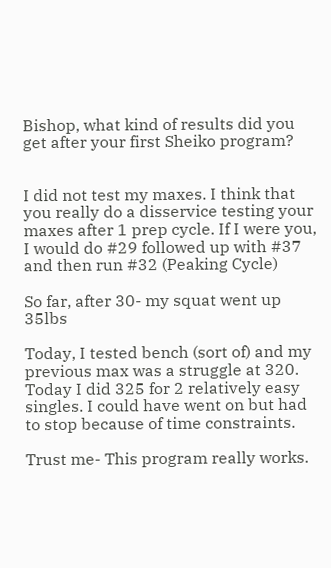Bishop, what kind of results did you get after your first Sheiko program?


I did not test my maxes. I think that you really do a disservice testing your maxes after 1 prep cycle. If I were you, I would do #29 followed up with #37 and then run #32 (Peaking Cycle)

So far, after 30- my squat went up 35lbs

Today, I tested bench (sort of) and my previous max was a struggle at 320. Today I did 325 for 2 relatively easy singles. I could have went on but had to stop because of time constraints.

Trust me- This program really works.